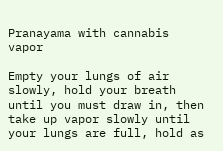Pranayama with cannabis vapor

Empty your lungs of air slowly, hold your breath until you must draw in, then take up vapor slowly until your lungs are full, hold as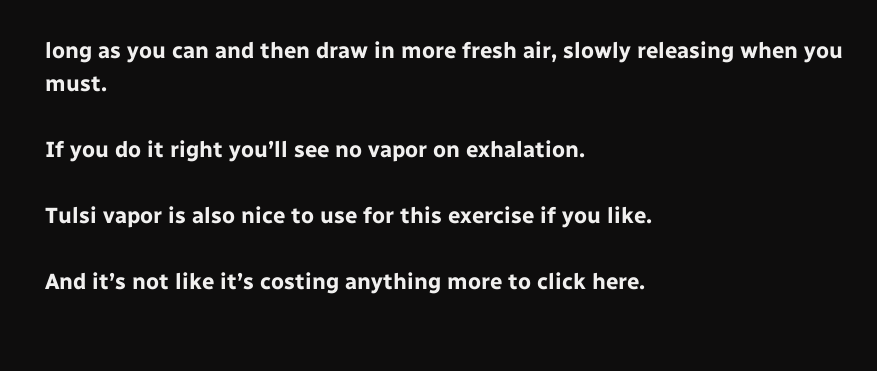long as you can and then draw in more fresh air, slowly releasing when you must.

If you do it right you’ll see no vapor on exhalation.

Tulsi vapor is also nice to use for this exercise if you like.

And it’s not like it’s costing anything more to click here.